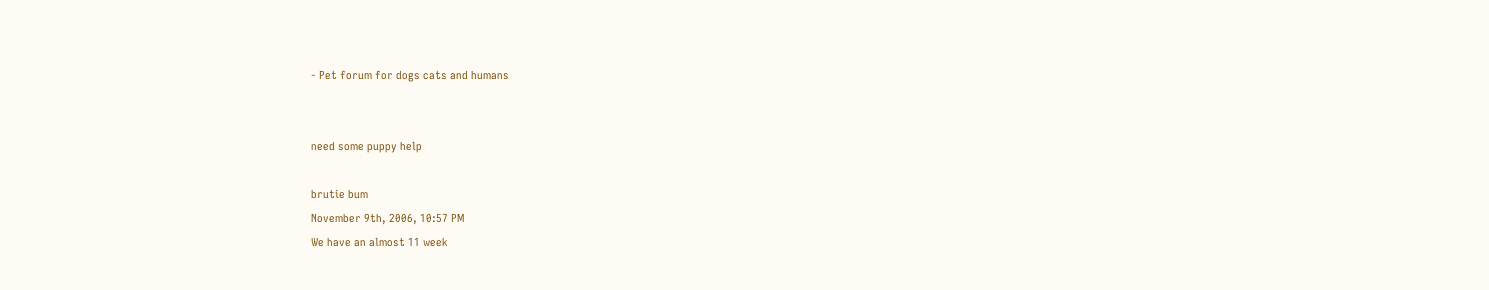- Pet forum for dogs cats and humans


need some puppy help

brutie bum
November 9th, 2006, 10:57 PM
We have an almost 11 week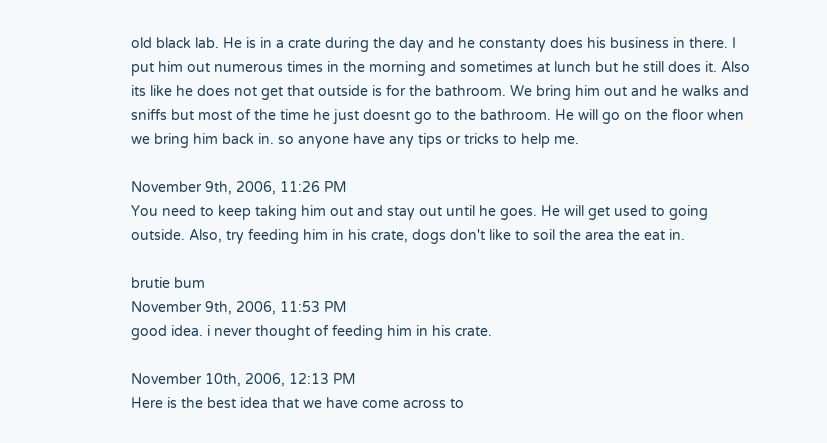old black lab. He is in a crate during the day and he constanty does his business in there. I put him out numerous times in the morning and sometimes at lunch but he still does it. Also its like he does not get that outside is for the bathroom. We bring him out and he walks and sniffs but most of the time he just doesnt go to the bathroom. He will go on the floor when we bring him back in. so anyone have any tips or tricks to help me.

November 9th, 2006, 11:26 PM
You need to keep taking him out and stay out until he goes. He will get used to going outside. Also, try feeding him in his crate, dogs don't like to soil the area the eat in.

brutie bum
November 9th, 2006, 11:53 PM
good idea. i never thought of feeding him in his crate.

November 10th, 2006, 12:13 PM
Here is the best idea that we have come across to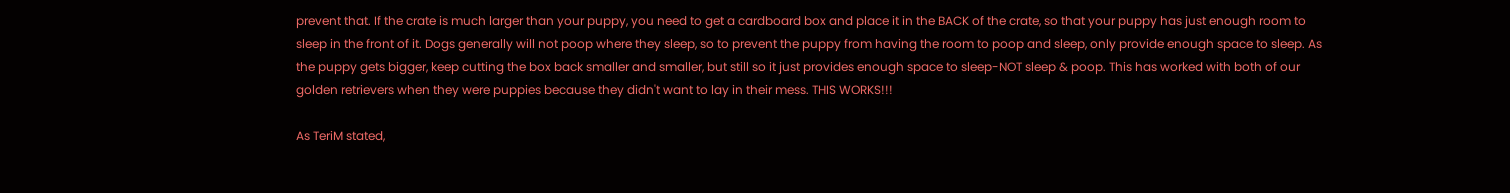prevent that. If the crate is much larger than your puppy, you need to get a cardboard box and place it in the BACK of the crate, so that your puppy has just enough room to sleep in the front of it. Dogs generally will not poop where they sleep, so to prevent the puppy from having the room to poop and sleep, only provide enough space to sleep. As the puppy gets bigger, keep cutting the box back smaller and smaller, but still so it just provides enough space to sleep-NOT sleep & poop. This has worked with both of our golden retrievers when they were puppies because they didn't want to lay in their mess. THIS WORKS!!!

As TeriM stated,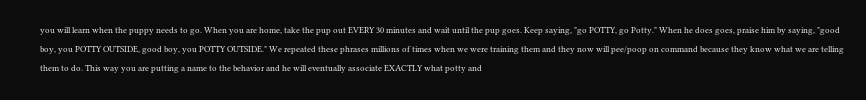you will learn when the puppy needs to go. When you are home, take the pup out EVERY 30 minutes and wait until the pup goes. Keep saying, "go POTTY, go Potty." When he does goes, praise him by saying, "good boy, you POTTY OUTSIDE, good boy, you POTTY OUTSIDE." We repeated these phrases millions of times when we were training them and they now will pee/poop on command because they know what we are telling them to do. This way you are putting a name to the behavior and he will eventually associate EXACTLY what potty and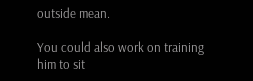outside mean.

You could also work on training him to sit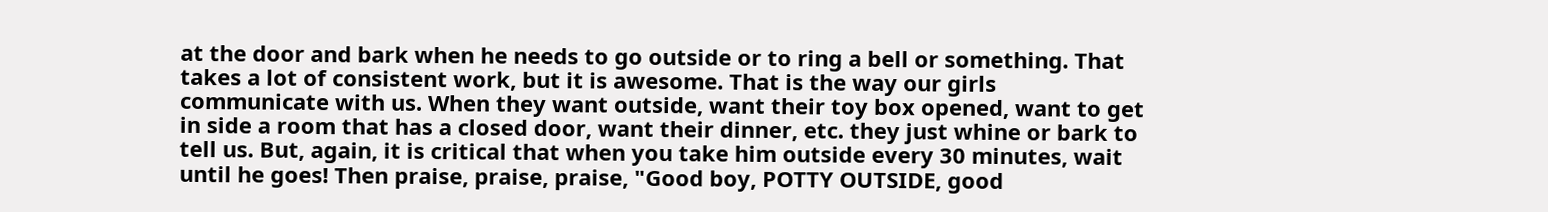at the door and bark when he needs to go outside or to ring a bell or something. That takes a lot of consistent work, but it is awesome. That is the way our girls communicate with us. When they want outside, want their toy box opened, want to get in side a room that has a closed door, want their dinner, etc. they just whine or bark to tell us. But, again, it is critical that when you take him outside every 30 minutes, wait until he goes! Then praise, praise, praise, "Good boy, POTTY OUTSIDE, good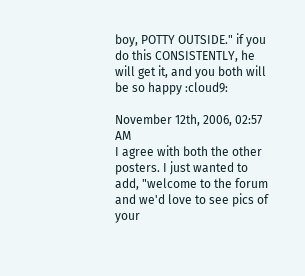boy, POTTY OUTSIDE." if you do this CONSISTENTLY, he will get it, and you both will be so happy :cloud9:

November 12th, 2006, 02:57 AM
I agree with both the other posters. I just wanted to add, "welcome to the forum and we'd love to see pics of your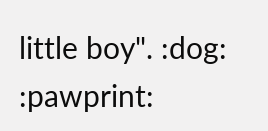little boy". :dog: :pawprint: